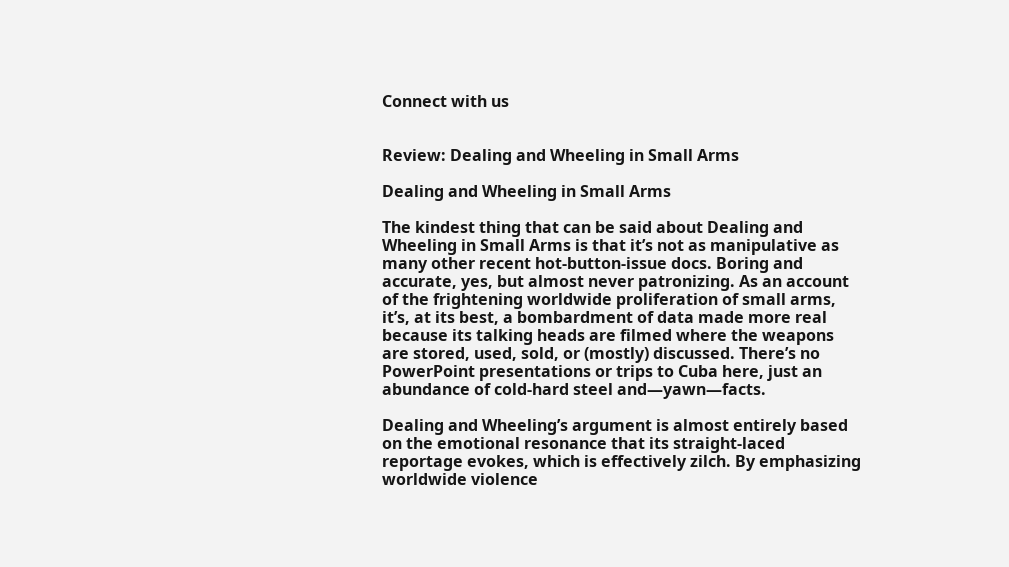Connect with us


Review: Dealing and Wheeling in Small Arms

Dealing and Wheeling in Small Arms

The kindest thing that can be said about Dealing and Wheeling in Small Arms is that it’s not as manipulative as many other recent hot-button-issue docs. Boring and accurate, yes, but almost never patronizing. As an account of the frightening worldwide proliferation of small arms, it’s, at its best, a bombardment of data made more real because its talking heads are filmed where the weapons are stored, used, sold, or (mostly) discussed. There’s no PowerPoint presentations or trips to Cuba here, just an abundance of cold-hard steel and—yawn—facts.

Dealing and Wheeling’s argument is almost entirely based on the emotional resonance that its straight-laced reportage evokes, which is effectively zilch. By emphasizing worldwide violence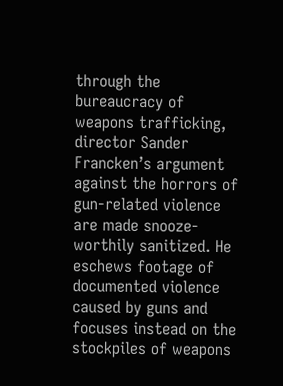through the bureaucracy of weapons trafficking, director Sander Francken’s argument against the horrors of gun-related violence are made snooze-worthily sanitized. He eschews footage of documented violence caused by guns and focuses instead on the stockpiles of weapons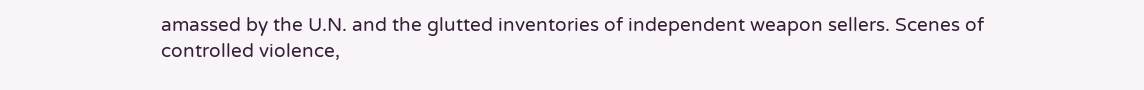amassed by the U.N. and the glutted inventories of independent weapon sellers. Scenes of controlled violence,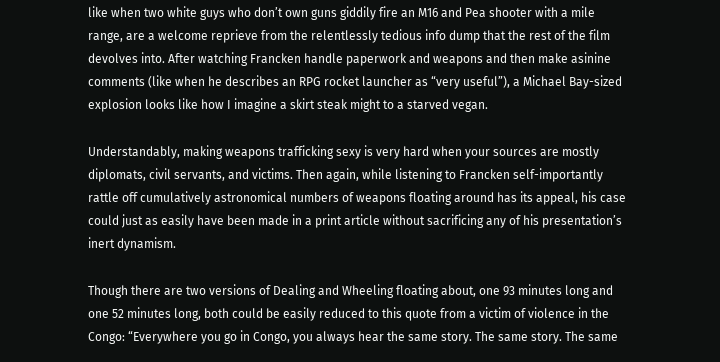like when two white guys who don’t own guns giddily fire an M16 and Pea shooter with a mile range, are a welcome reprieve from the relentlessly tedious info dump that the rest of the film devolves into. After watching Francken handle paperwork and weapons and then make asinine comments (like when he describes an RPG rocket launcher as “very useful”), a Michael Bay-sized explosion looks like how I imagine a skirt steak might to a starved vegan.

Understandably, making weapons trafficking sexy is very hard when your sources are mostly diplomats, civil servants, and victims. Then again, while listening to Francken self-importantly rattle off cumulatively astronomical numbers of weapons floating around has its appeal, his case could just as easily have been made in a print article without sacrificing any of his presentation’s inert dynamism.

Though there are two versions of Dealing and Wheeling floating about, one 93 minutes long and one 52 minutes long, both could be easily reduced to this quote from a victim of violence in the Congo: “Everywhere you go in Congo, you always hear the same story. The same story. The same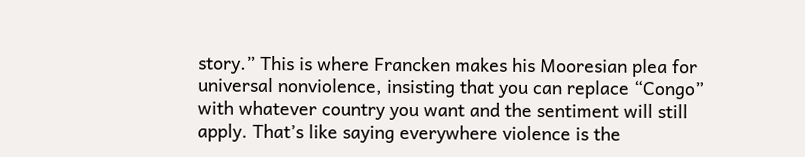story.” This is where Francken makes his Mooresian plea for universal nonviolence, insisting that you can replace “Congo” with whatever country you want and the sentiment will still apply. That’s like saying everywhere violence is the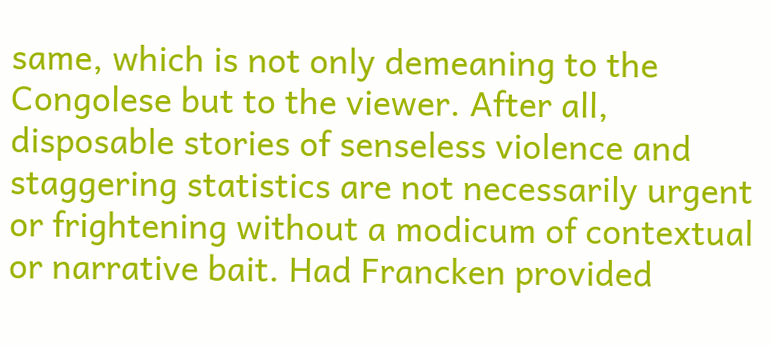same, which is not only demeaning to the Congolese but to the viewer. After all, disposable stories of senseless violence and staggering statistics are not necessarily urgent or frightening without a modicum of contextual or narrative bait. Had Francken provided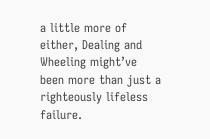a little more of either, Dealing and Wheeling might’ve been more than just a righteously lifeless failure.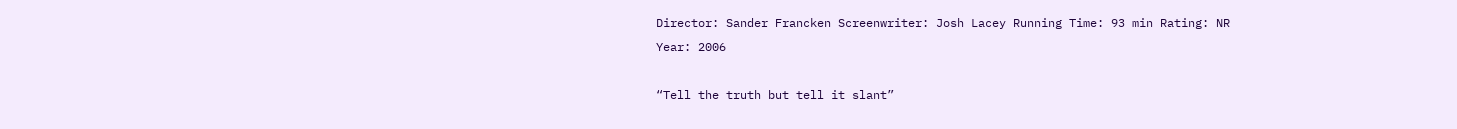Director: Sander Francken Screenwriter: Josh Lacey Running Time: 93 min Rating: NR Year: 2006

“Tell the truth but tell it slant”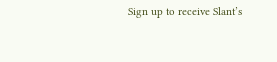Sign up to receive Slant’s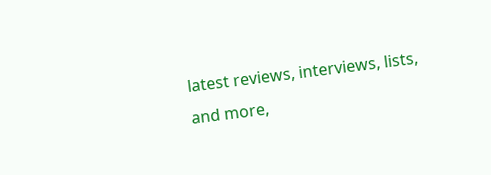latest reviews, interviews, lists, and more,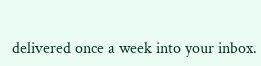delivered once a week into your inbox.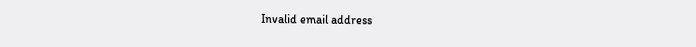Invalid email address